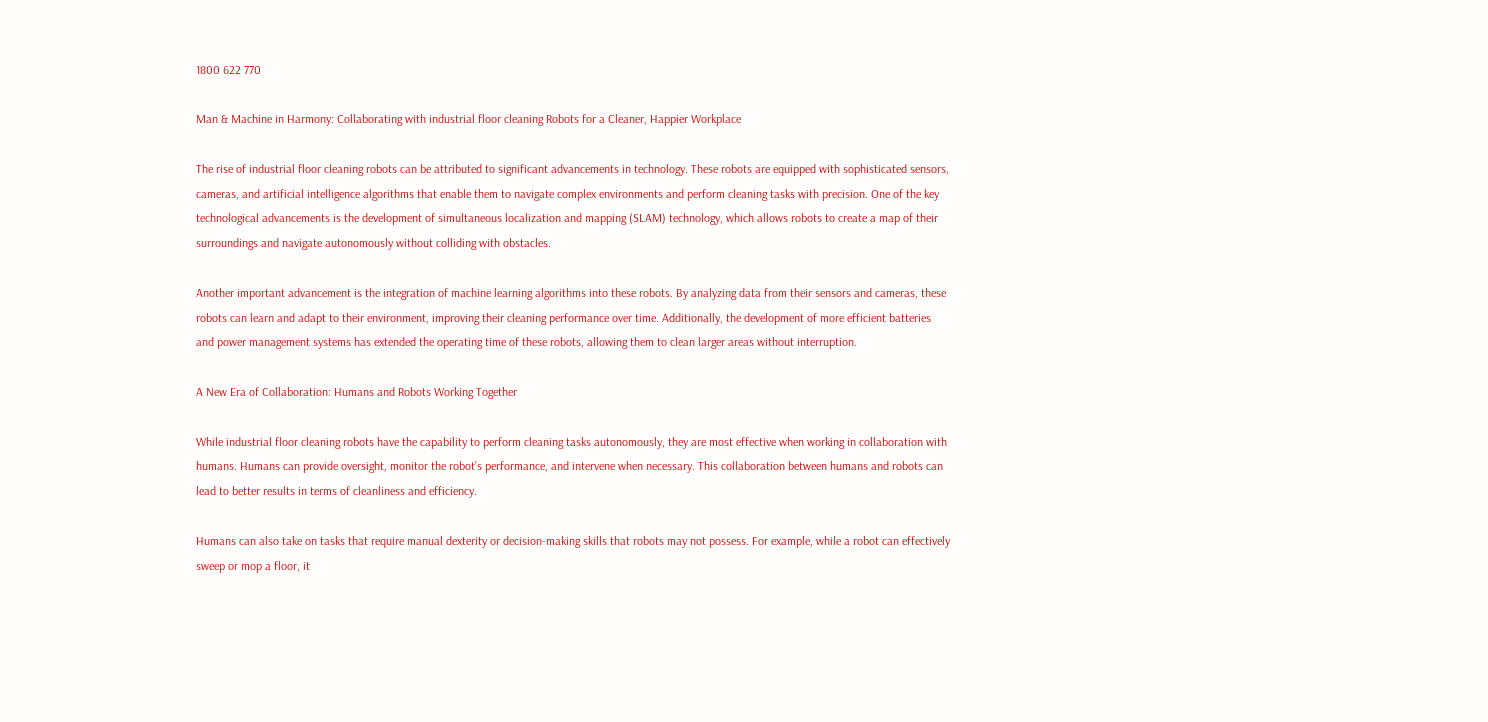1800 622 770

Man & Machine in Harmony: Collaborating with industrial floor cleaning Robots for a Cleaner, Happier Workplace

The rise of industrial floor cleaning robots can be attributed to significant advancements in technology. These robots are equipped with sophisticated sensors, cameras, and artificial intelligence algorithms that enable them to navigate complex environments and perform cleaning tasks with precision. One of the key technological advancements is the development of simultaneous localization and mapping (SLAM) technology, which allows robots to create a map of their surroundings and navigate autonomously without colliding with obstacles.

Another important advancement is the integration of machine learning algorithms into these robots. By analyzing data from their sensors and cameras, these robots can learn and adapt to their environment, improving their cleaning performance over time. Additionally, the development of more efficient batteries and power management systems has extended the operating time of these robots, allowing them to clean larger areas without interruption.

A New Era of Collaboration: Humans and Robots Working Together

While industrial floor cleaning robots have the capability to perform cleaning tasks autonomously, they are most effective when working in collaboration with humans. Humans can provide oversight, monitor the robot’s performance, and intervene when necessary. This collaboration between humans and robots can lead to better results in terms of cleanliness and efficiency.

Humans can also take on tasks that require manual dexterity or decision-making skills that robots may not possess. For example, while a robot can effectively sweep or mop a floor, it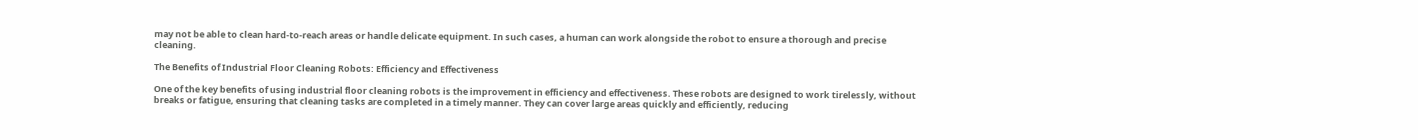may not be able to clean hard-to-reach areas or handle delicate equipment. In such cases, a human can work alongside the robot to ensure a thorough and precise cleaning.

The Benefits of Industrial Floor Cleaning Robots: Efficiency and Effectiveness

One of the key benefits of using industrial floor cleaning robots is the improvement in efficiency and effectiveness. These robots are designed to work tirelessly, without breaks or fatigue, ensuring that cleaning tasks are completed in a timely manner. They can cover large areas quickly and efficiently, reducing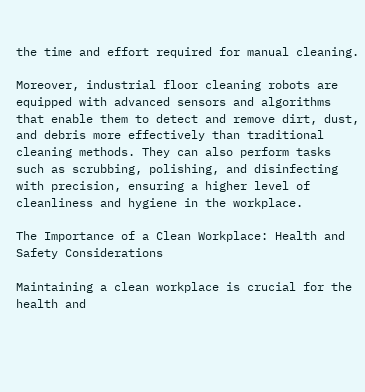the time and effort required for manual cleaning.

Moreover, industrial floor cleaning robots are equipped with advanced sensors and algorithms that enable them to detect and remove dirt, dust, and debris more effectively than traditional cleaning methods. They can also perform tasks such as scrubbing, polishing, and disinfecting with precision, ensuring a higher level of cleanliness and hygiene in the workplace.

The Importance of a Clean Workplace: Health and Safety Considerations

Maintaining a clean workplace is crucial for the health and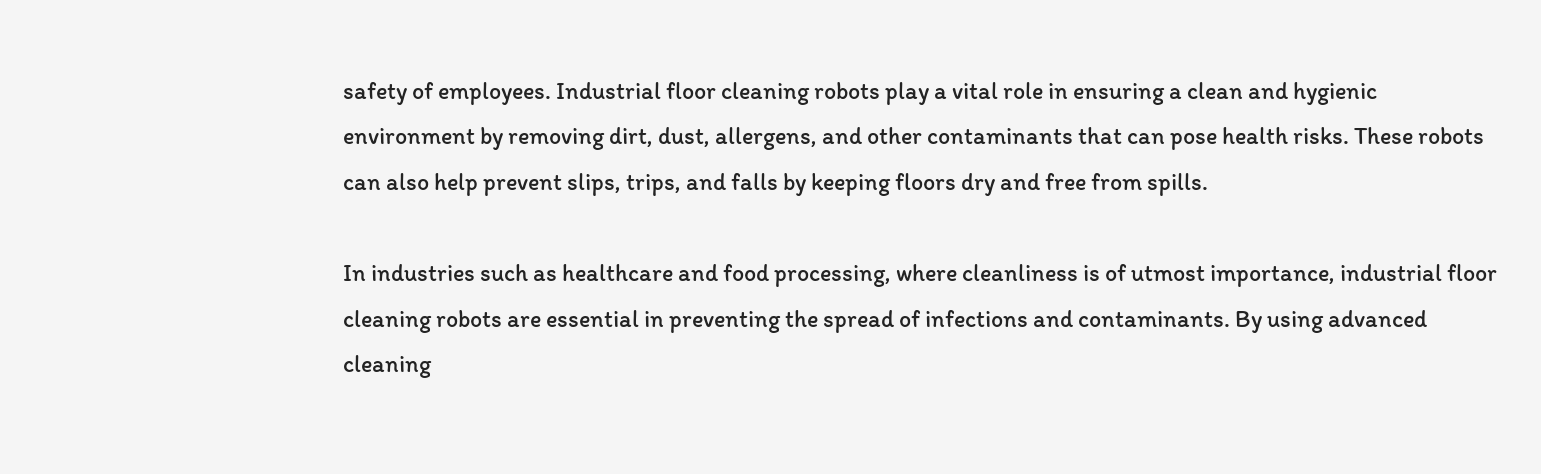safety of employees. Industrial floor cleaning robots play a vital role in ensuring a clean and hygienic environment by removing dirt, dust, allergens, and other contaminants that can pose health risks. These robots can also help prevent slips, trips, and falls by keeping floors dry and free from spills.

In industries such as healthcare and food processing, where cleanliness is of utmost importance, industrial floor cleaning robots are essential in preventing the spread of infections and contaminants. By using advanced cleaning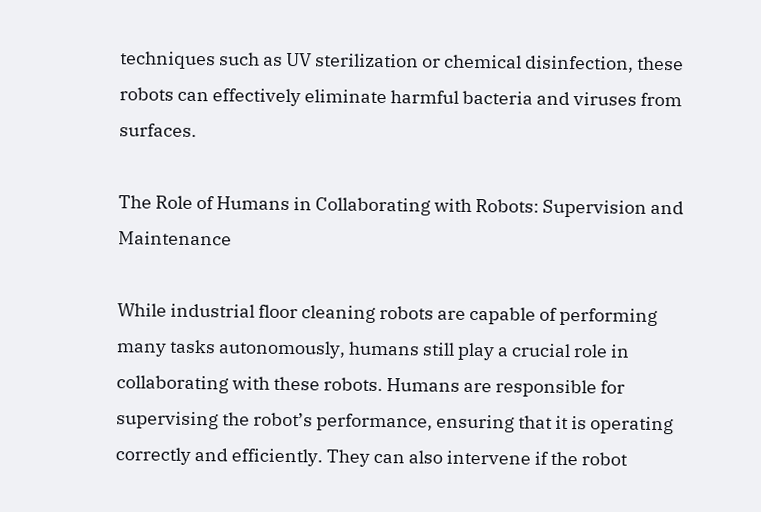techniques such as UV sterilization or chemical disinfection, these robots can effectively eliminate harmful bacteria and viruses from surfaces.

The Role of Humans in Collaborating with Robots: Supervision and Maintenance

While industrial floor cleaning robots are capable of performing many tasks autonomously, humans still play a crucial role in collaborating with these robots. Humans are responsible for supervising the robot’s performance, ensuring that it is operating correctly and efficiently. They can also intervene if the robot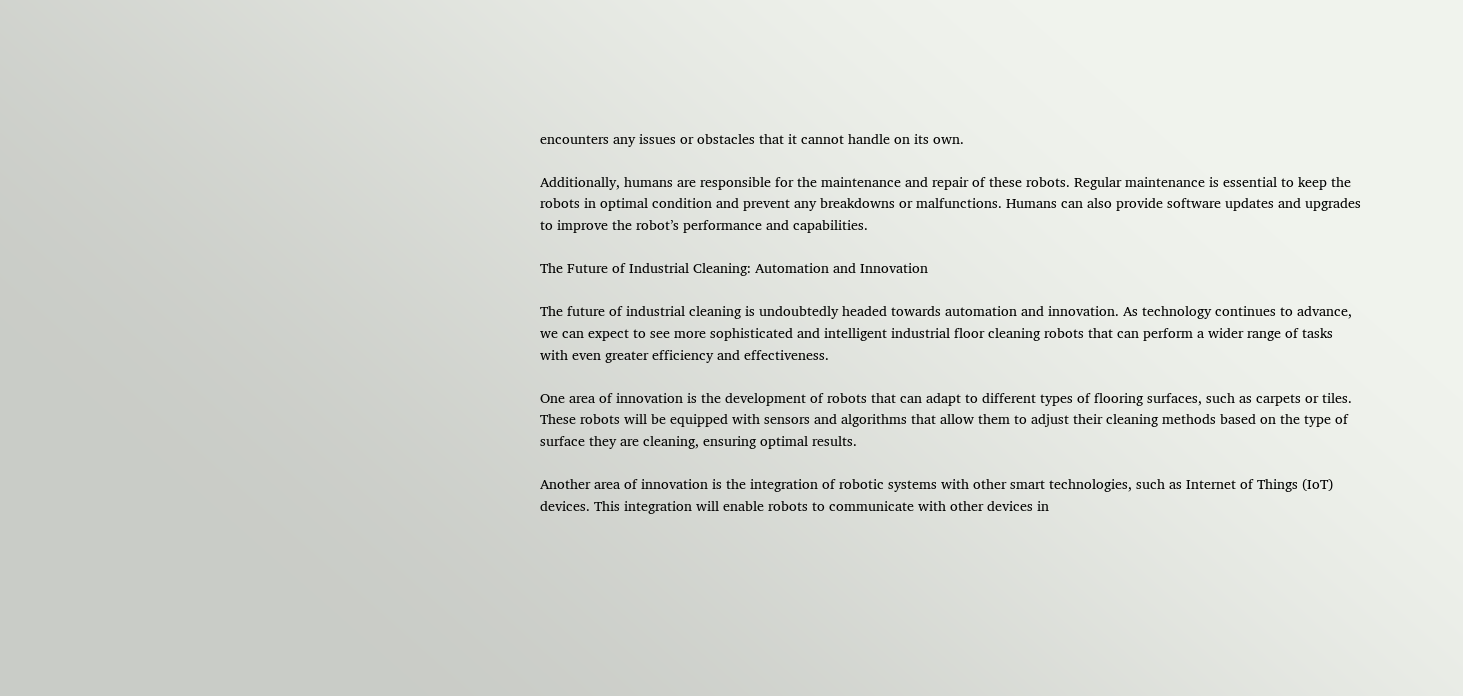encounters any issues or obstacles that it cannot handle on its own.

Additionally, humans are responsible for the maintenance and repair of these robots. Regular maintenance is essential to keep the robots in optimal condition and prevent any breakdowns or malfunctions. Humans can also provide software updates and upgrades to improve the robot’s performance and capabilities.

The Future of Industrial Cleaning: Automation and Innovation

The future of industrial cleaning is undoubtedly headed towards automation and innovation. As technology continues to advance, we can expect to see more sophisticated and intelligent industrial floor cleaning robots that can perform a wider range of tasks with even greater efficiency and effectiveness.

One area of innovation is the development of robots that can adapt to different types of flooring surfaces, such as carpets or tiles. These robots will be equipped with sensors and algorithms that allow them to adjust their cleaning methods based on the type of surface they are cleaning, ensuring optimal results.

Another area of innovation is the integration of robotic systems with other smart technologies, such as Internet of Things (IoT) devices. This integration will enable robots to communicate with other devices in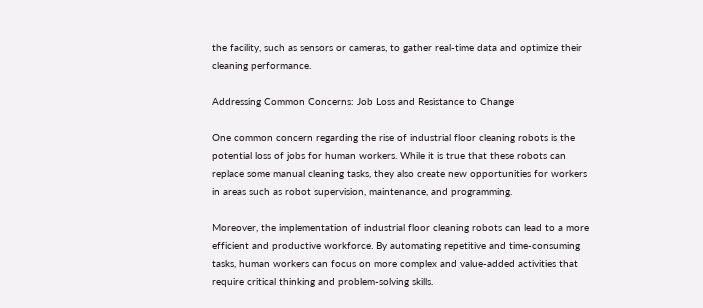the facility, such as sensors or cameras, to gather real-time data and optimize their cleaning performance.

Addressing Common Concerns: Job Loss and Resistance to Change

One common concern regarding the rise of industrial floor cleaning robots is the potential loss of jobs for human workers. While it is true that these robots can replace some manual cleaning tasks, they also create new opportunities for workers in areas such as robot supervision, maintenance, and programming.

Moreover, the implementation of industrial floor cleaning robots can lead to a more efficient and productive workforce. By automating repetitive and time-consuming tasks, human workers can focus on more complex and value-added activities that require critical thinking and problem-solving skills.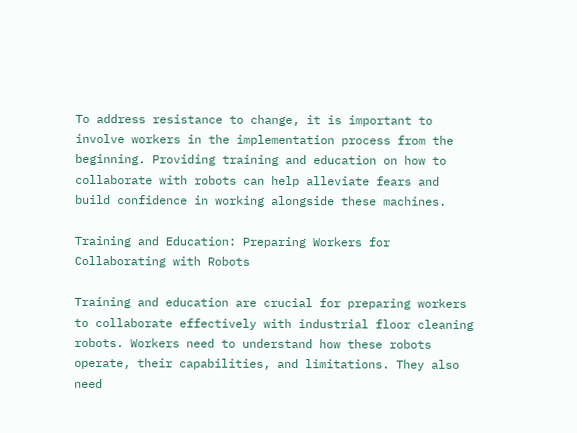To address resistance to change, it is important to involve workers in the implementation process from the beginning. Providing training and education on how to collaborate with robots can help alleviate fears and build confidence in working alongside these machines.

Training and Education: Preparing Workers for Collaborating with Robots

Training and education are crucial for preparing workers to collaborate effectively with industrial floor cleaning robots. Workers need to understand how these robots operate, their capabilities, and limitations. They also need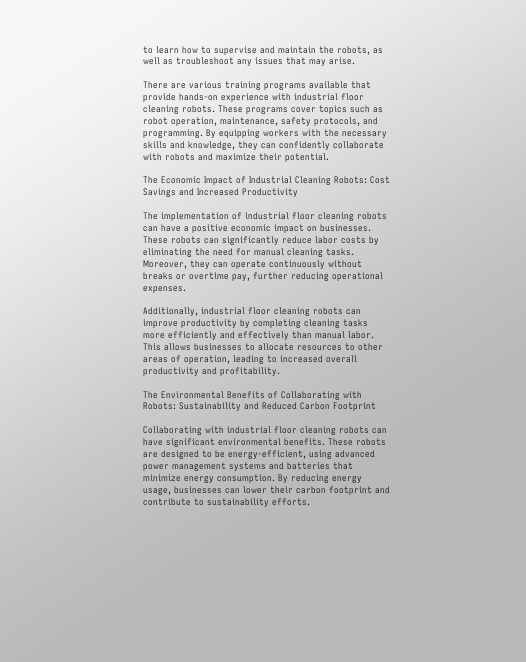to learn how to supervise and maintain the robots, as well as troubleshoot any issues that may arise.

There are various training programs available that provide hands-on experience with industrial floor cleaning robots. These programs cover topics such as robot operation, maintenance, safety protocols, and programming. By equipping workers with the necessary skills and knowledge, they can confidently collaborate with robots and maximize their potential.

The Economic Impact of Industrial Cleaning Robots: Cost Savings and Increased Productivity

The implementation of industrial floor cleaning robots can have a positive economic impact on businesses. These robots can significantly reduce labor costs by eliminating the need for manual cleaning tasks. Moreover, they can operate continuously without breaks or overtime pay, further reducing operational expenses.

Additionally, industrial floor cleaning robots can improve productivity by completing cleaning tasks more efficiently and effectively than manual labor. This allows businesses to allocate resources to other areas of operation, leading to increased overall productivity and profitability.

The Environmental Benefits of Collaborating with Robots: Sustainability and Reduced Carbon Footprint

Collaborating with industrial floor cleaning robots can have significant environmental benefits. These robots are designed to be energy-efficient, using advanced power management systems and batteries that minimize energy consumption. By reducing energy usage, businesses can lower their carbon footprint and contribute to sustainability efforts.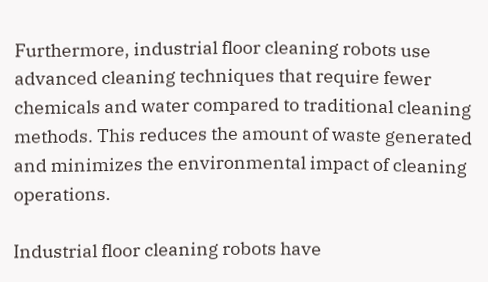Furthermore, industrial floor cleaning robots use advanced cleaning techniques that require fewer chemicals and water compared to traditional cleaning methods. This reduces the amount of waste generated and minimizes the environmental impact of cleaning operations.

Industrial floor cleaning robots have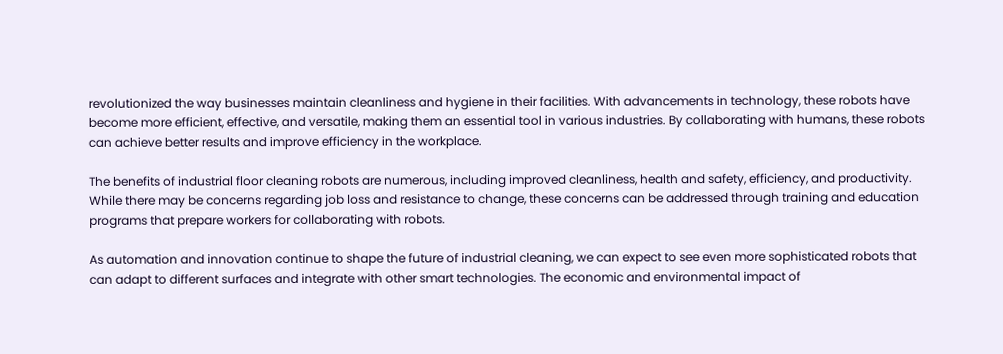revolutionized the way businesses maintain cleanliness and hygiene in their facilities. With advancements in technology, these robots have become more efficient, effective, and versatile, making them an essential tool in various industries. By collaborating with humans, these robots can achieve better results and improve efficiency in the workplace.

The benefits of industrial floor cleaning robots are numerous, including improved cleanliness, health and safety, efficiency, and productivity. While there may be concerns regarding job loss and resistance to change, these concerns can be addressed through training and education programs that prepare workers for collaborating with robots.

As automation and innovation continue to shape the future of industrial cleaning, we can expect to see even more sophisticated robots that can adapt to different surfaces and integrate with other smart technologies. The economic and environmental impact of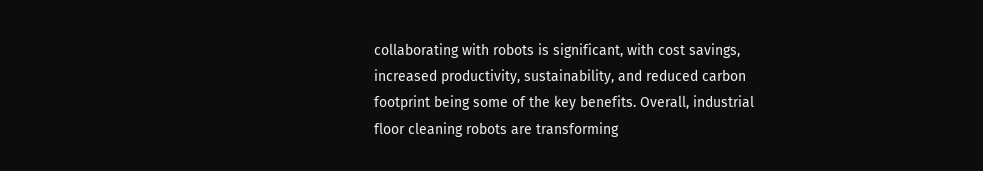collaborating with robots is significant, with cost savings, increased productivity, sustainability, and reduced carbon footprint being some of the key benefits. Overall, industrial floor cleaning robots are transforming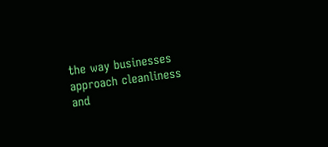the way businesses approach cleanliness and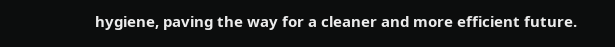hygiene, paving the way for a cleaner and more efficient future.